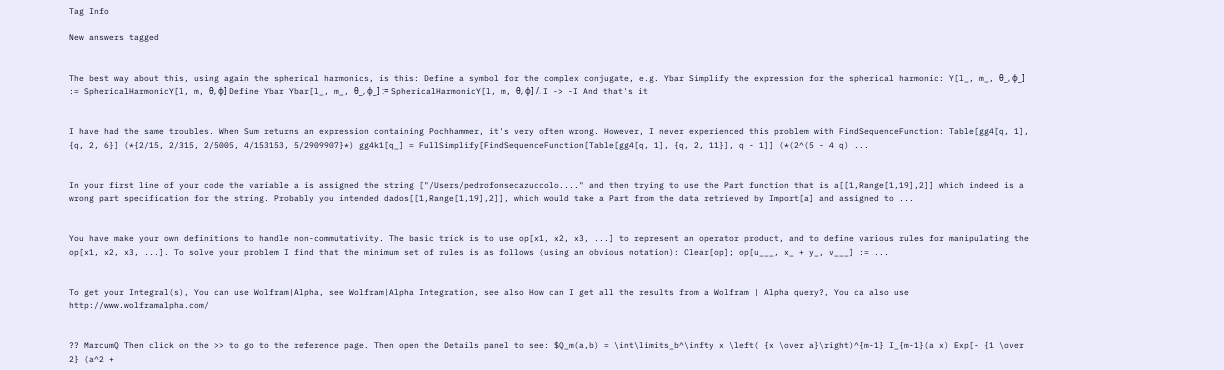Tag Info

New answers tagged


The best way about this, using again the spherical harmonics, is this: Define a symbol for the complex conjugate, e.g. Ybar Simplify the expression for the spherical harmonic: Y[l_, m_, θ_, ϕ_] := SphericalHarmonicY[l, m, θ, ϕ] Define Ybar Ybar[l_, m_, θ_, ϕ_] := SphericalHarmonicY[l, m, θ, ϕ] /. I -> -I And that's it


I have had the same troubles. When Sum returns an expression containing Pochhammer, it's very often wrong. However, I never experienced this problem with FindSequenceFunction: Table[gg4[q, 1], {q, 2, 6}] (*{2/15, 2/315, 2/5005, 4/153153, 5/2909907}*) gg4k1[q_] = FullSimplify[FindSequenceFunction[Table[gg4[q, 1], {q, 2, 11}], q - 1]] (*(2^(5 - 4 q) ...


In your first line of your code the variable a is assigned the string ["/Users/pedrofonsecazuccolo...." and then trying to use the Part function that is a[[1,Range[1,19],2]] which indeed is a wrong part specification for the string. Probably you intended dados[[1,Range[1,19],2]], which would take a Part from the data retrieved by Import[a] and assigned to ...


You have make your own definitions to handle non-commutativity. The basic trick is to use op[x1, x2, x3, ...] to represent an operator product, and to define various rules for manipulating the op[x1, x2, x3, ...]. To solve your problem I find that the minimum set of rules is as follows (using an obvious notation): Clear[op]; op[u___, x_ + y_, v___] := ...


To get your Integral(s), You can use Wolfram|Alpha, see Wolfram|Alpha Integration, see also How can I get all the results from a Wolfram | Alpha query?, You ca also use http://www.wolframalpha.com/


?? MarcumQ Then click on the >> to go to the reference page. Then open the Details panel to see: $Q_m(a,b) = \int\limits_b^\infty x \left( {x \over a}\right)^{m-1} I_{m-1}(a x) Exp[- {1 \over 2} (a^2 +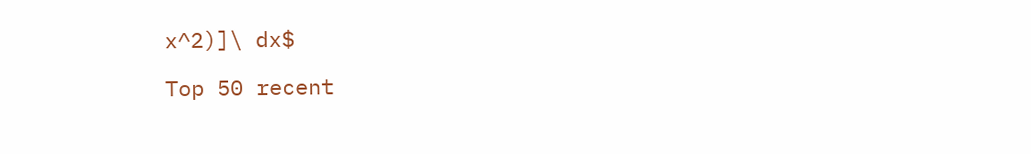x^2)]\ dx$

Top 50 recent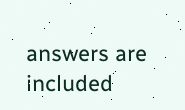answers are included